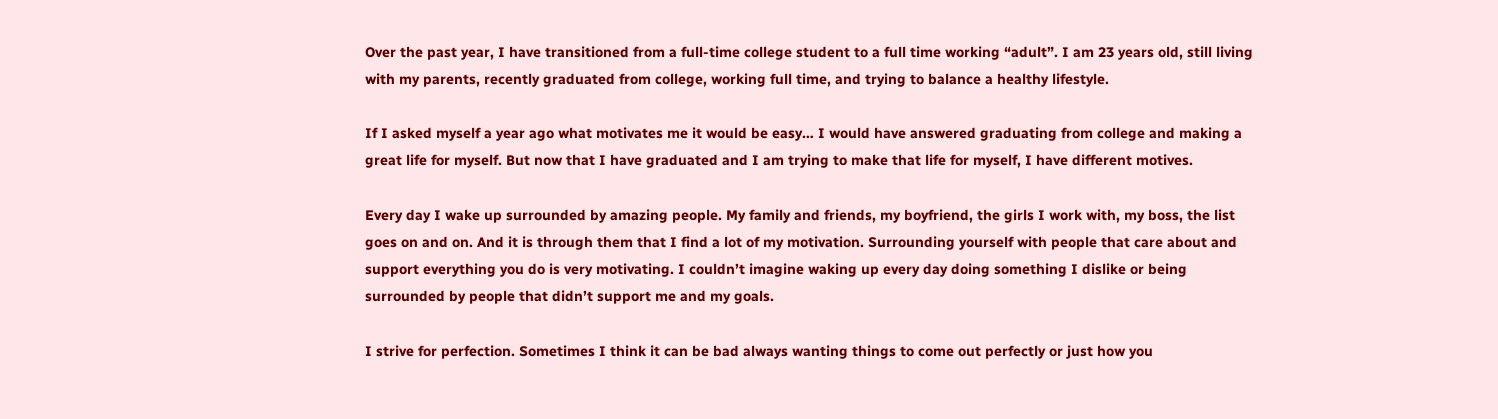Over the past year, I have transitioned from a full-time college student to a full time working “adult”. I am 23 years old, still living with my parents, recently graduated from college, working full time, and trying to balance a healthy lifestyle.

If I asked myself a year ago what motivates me it would be easy… I would have answered graduating from college and making a great life for myself. But now that I have graduated and I am trying to make that life for myself, I have different motives.

Every day I wake up surrounded by amazing people. My family and friends, my boyfriend, the girls I work with, my boss, the list goes on and on. And it is through them that I find a lot of my motivation. Surrounding yourself with people that care about and support everything you do is very motivating. I couldn’t imagine waking up every day doing something I dislike or being surrounded by people that didn’t support me and my goals.

I strive for perfection. Sometimes I think it can be bad always wanting things to come out perfectly or just how you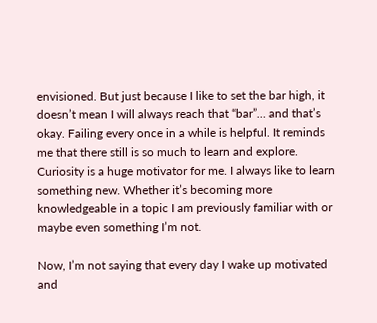envisioned. But just because I like to set the bar high, it doesn’t mean I will always reach that “bar”… and that’s okay. Failing every once in a while is helpful. It reminds me that there still is so much to learn and explore. Curiosity is a huge motivator for me. I always like to learn something new. Whether it’s becoming more knowledgeable in a topic I am previously familiar with or maybe even something I’m not.

Now, I’m not saying that every day I wake up motivated and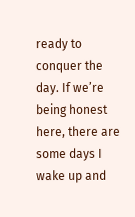ready to conquer the day. If we’re being honest here, there are some days I wake up and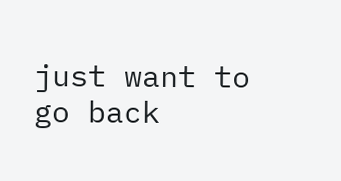just want to go back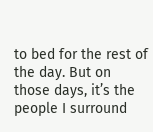to bed for the rest of the day. But on those days, it’s the people I surround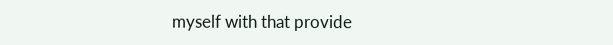myself with that provide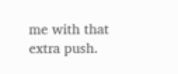me with that extra push.